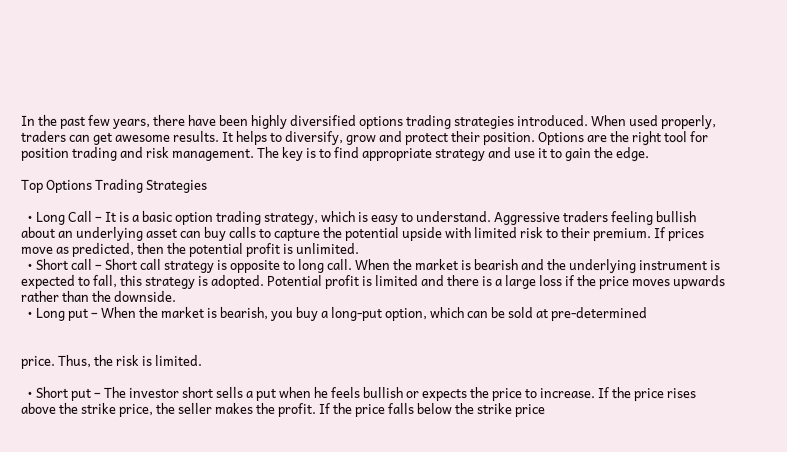In the past few years, there have been highly diversified options trading strategies introduced. When used properly, traders can get awesome results. It helps to diversify, grow and protect their position. Options are the right tool for position trading and risk management. The key is to find appropriate strategy and use it to gain the edge.

Top Options Trading Strategies

  • Long Call – It is a basic option trading strategy, which is easy to understand. Aggressive traders feeling bullish about an underlying asset can buy calls to capture the potential upside with limited risk to their premium. If prices move as predicted, then the potential profit is unlimited.
  • Short call – Short call strategy is opposite to long call. When the market is bearish and the underlying instrument is expected to fall, this strategy is adopted. Potential profit is limited and there is a large loss if the price moves upwards rather than the downside.
  • Long put – When the market is bearish, you buy a long-put option, which can be sold at pre-determined


price. Thus, the risk is limited.

  • Short put – The investor short sells a put when he feels bullish or expects the price to increase. If the price rises above the strike price, the seller makes the profit. If the price falls below the strike price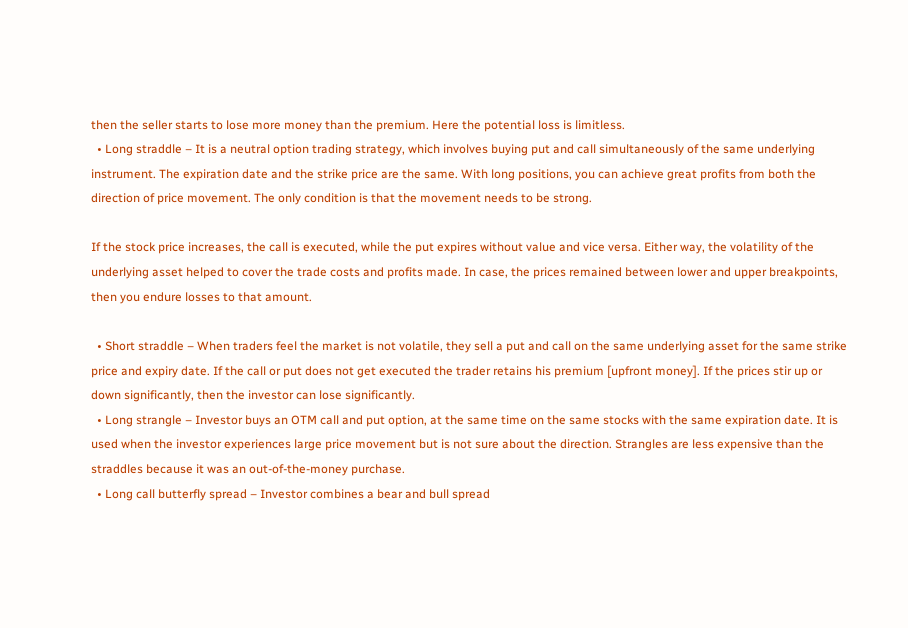then the seller starts to lose more money than the premium. Here the potential loss is limitless.
  • Long straddle – It is a neutral option trading strategy, which involves buying put and call simultaneously of the same underlying instrument. The expiration date and the strike price are the same. With long positions, you can achieve great profits from both the direction of price movement. The only condition is that the movement needs to be strong.

If the stock price increases, the call is executed, while the put expires without value and vice versa. Either way, the volatility of the underlying asset helped to cover the trade costs and profits made. In case, the prices remained between lower and upper breakpoints, then you endure losses to that amount.

  • Short straddle – When traders feel the market is not volatile, they sell a put and call on the same underlying asset for the same strike price and expiry date. If the call or put does not get executed the trader retains his premium [upfront money]. If the prices stir up or down significantly, then the investor can lose significantly.
  • Long strangle – Investor buys an OTM call and put option, at the same time on the same stocks with the same expiration date. It is used when the investor experiences large price movement but is not sure about the direction. Strangles are less expensive than the straddles because it was an out-of-the-money purchase.
  • Long call butterfly spread – Investor combines a bear and bull spread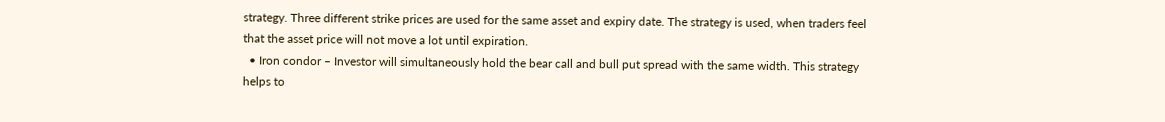strategy. Three different strike prices are used for the same asset and expiry date. The strategy is used, when traders feel that the asset price will not move a lot until expiration.
  • Iron condor – Investor will simultaneously hold the bear call and bull put spread with the same width. This strategy helps to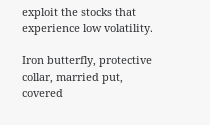exploit the stocks that experience low volatility.

Iron butterfly, protective collar, married put, covered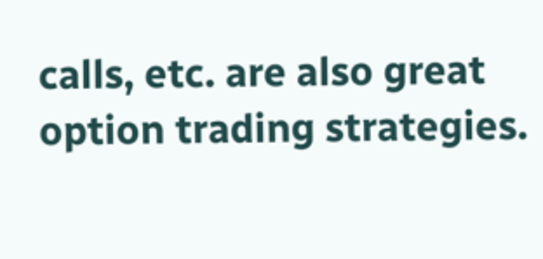calls, etc. are also great option trading strategies.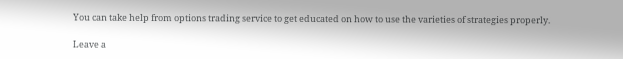You can take help from options trading service to get educated on how to use the varieties of strategies properly.

Leave a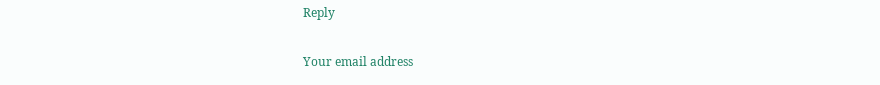Reply

Your email address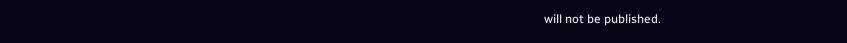will not be published.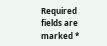Required fields are marked *